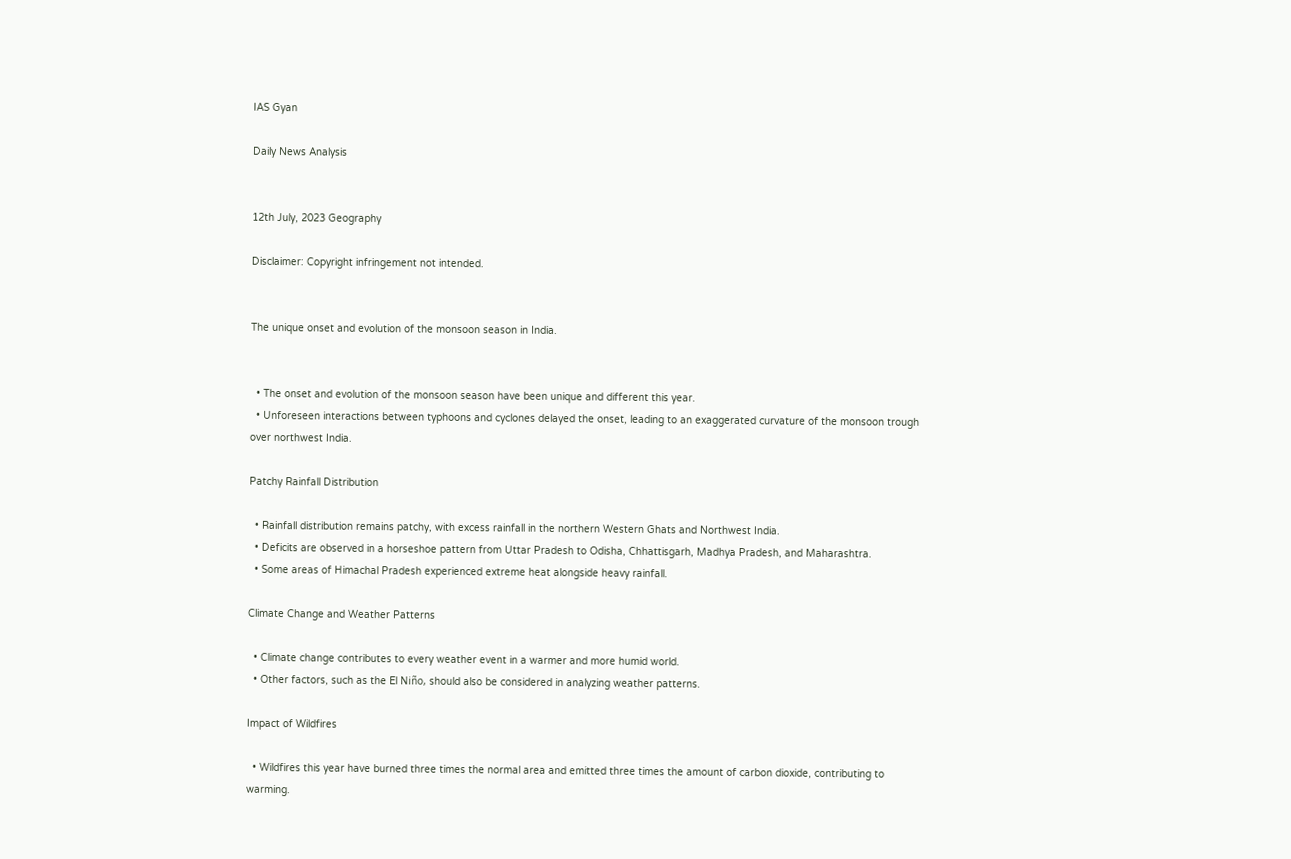IAS Gyan

Daily News Analysis


12th July, 2023 Geography

Disclaimer: Copyright infringement not intended.


The unique onset and evolution of the monsoon season in India.


  • The onset and evolution of the monsoon season have been unique and different this year.
  • Unforeseen interactions between typhoons and cyclones delayed the onset, leading to an exaggerated curvature of the monsoon trough over northwest India.

Patchy Rainfall Distribution

  • Rainfall distribution remains patchy, with excess rainfall in the northern Western Ghats and Northwest India.
  • Deficits are observed in a horseshoe pattern from Uttar Pradesh to Odisha, Chhattisgarh, Madhya Pradesh, and Maharashtra.
  • Some areas of Himachal Pradesh experienced extreme heat alongside heavy rainfall.

Climate Change and Weather Patterns

  • Climate change contributes to every weather event in a warmer and more humid world.
  • Other factors, such as the El Niño, should also be considered in analyzing weather patterns.

Impact of Wildfires

  • Wildfires this year have burned three times the normal area and emitted three times the amount of carbon dioxide, contributing to warming.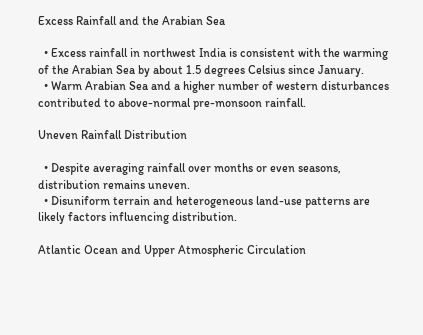Excess Rainfall and the Arabian Sea

  • Excess rainfall in northwest India is consistent with the warming of the Arabian Sea by about 1.5 degrees Celsius since January.
  • Warm Arabian Sea and a higher number of western disturbances contributed to above-normal pre-monsoon rainfall.

Uneven Rainfall Distribution

  • Despite averaging rainfall over months or even seasons, distribution remains uneven.
  • Disuniform terrain and heterogeneous land-use patterns are likely factors influencing distribution.

Atlantic Ocean and Upper Atmospheric Circulation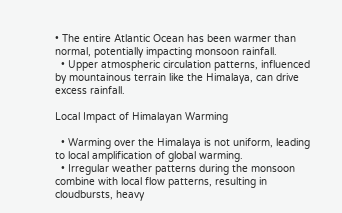• The entire Atlantic Ocean has been warmer than normal, potentially impacting monsoon rainfall.
  • Upper atmospheric circulation patterns, influenced by mountainous terrain like the Himalaya, can drive excess rainfall.

Local Impact of Himalayan Warming

  • Warming over the Himalaya is not uniform, leading to local amplification of global warming.
  • Irregular weather patterns during the monsoon combine with local flow patterns, resulting in cloudbursts, heavy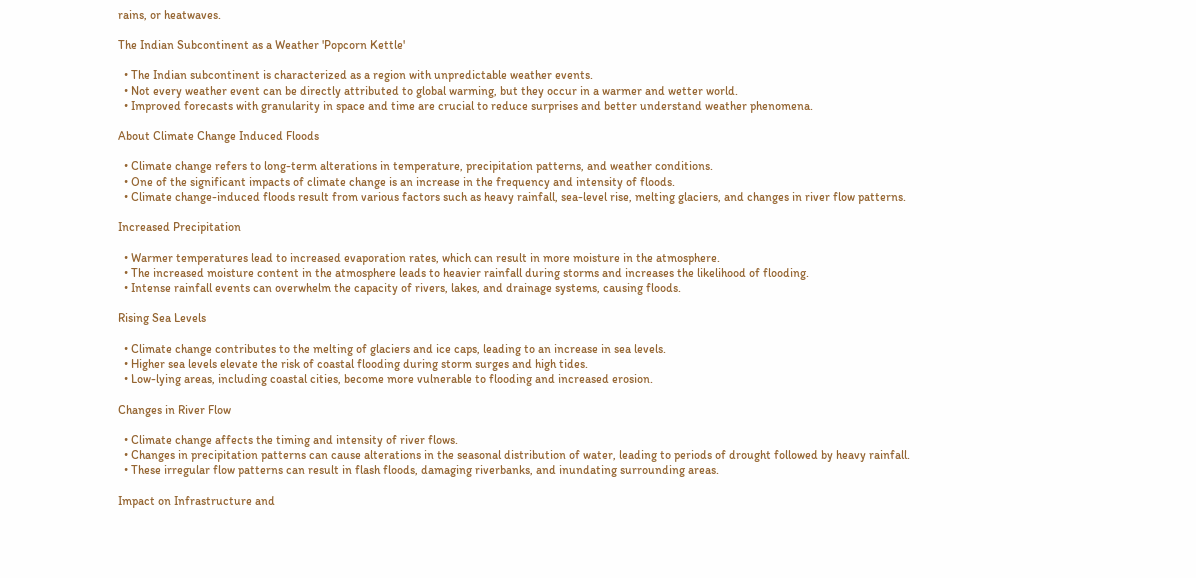rains, or heatwaves.

The Indian Subcontinent as a Weather 'Popcorn Kettle'

  • The Indian subcontinent is characterized as a region with unpredictable weather events.
  • Not every weather event can be directly attributed to global warming, but they occur in a warmer and wetter world.
  • Improved forecasts with granularity in space and time are crucial to reduce surprises and better understand weather phenomena.

About Climate Change Induced Floods

  • Climate change refers to long-term alterations in temperature, precipitation patterns, and weather conditions.
  • One of the significant impacts of climate change is an increase in the frequency and intensity of floods.
  • Climate change-induced floods result from various factors such as heavy rainfall, sea-level rise, melting glaciers, and changes in river flow patterns.

Increased Precipitation

  • Warmer temperatures lead to increased evaporation rates, which can result in more moisture in the atmosphere.
  • The increased moisture content in the atmosphere leads to heavier rainfall during storms and increases the likelihood of flooding.
  • Intense rainfall events can overwhelm the capacity of rivers, lakes, and drainage systems, causing floods.

Rising Sea Levels

  • Climate change contributes to the melting of glaciers and ice caps, leading to an increase in sea levels.
  • Higher sea levels elevate the risk of coastal flooding during storm surges and high tides.
  • Low-lying areas, including coastal cities, become more vulnerable to flooding and increased erosion.

Changes in River Flow

  • Climate change affects the timing and intensity of river flows.
  • Changes in precipitation patterns can cause alterations in the seasonal distribution of water, leading to periods of drought followed by heavy rainfall.
  • These irregular flow patterns can result in flash floods, damaging riverbanks, and inundating surrounding areas.

Impact on Infrastructure and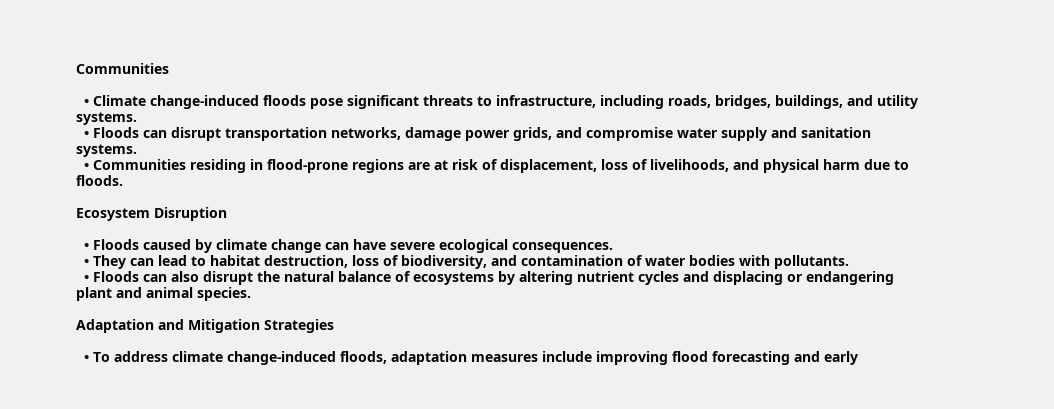Communities

  • Climate change-induced floods pose significant threats to infrastructure, including roads, bridges, buildings, and utility systems.
  • Floods can disrupt transportation networks, damage power grids, and compromise water supply and sanitation systems.
  • Communities residing in flood-prone regions are at risk of displacement, loss of livelihoods, and physical harm due to floods.

Ecosystem Disruption

  • Floods caused by climate change can have severe ecological consequences.
  • They can lead to habitat destruction, loss of biodiversity, and contamination of water bodies with pollutants.
  • Floods can also disrupt the natural balance of ecosystems by altering nutrient cycles and displacing or endangering plant and animal species.

Adaptation and Mitigation Strategies

  • To address climate change-induced floods, adaptation measures include improving flood forecasting and early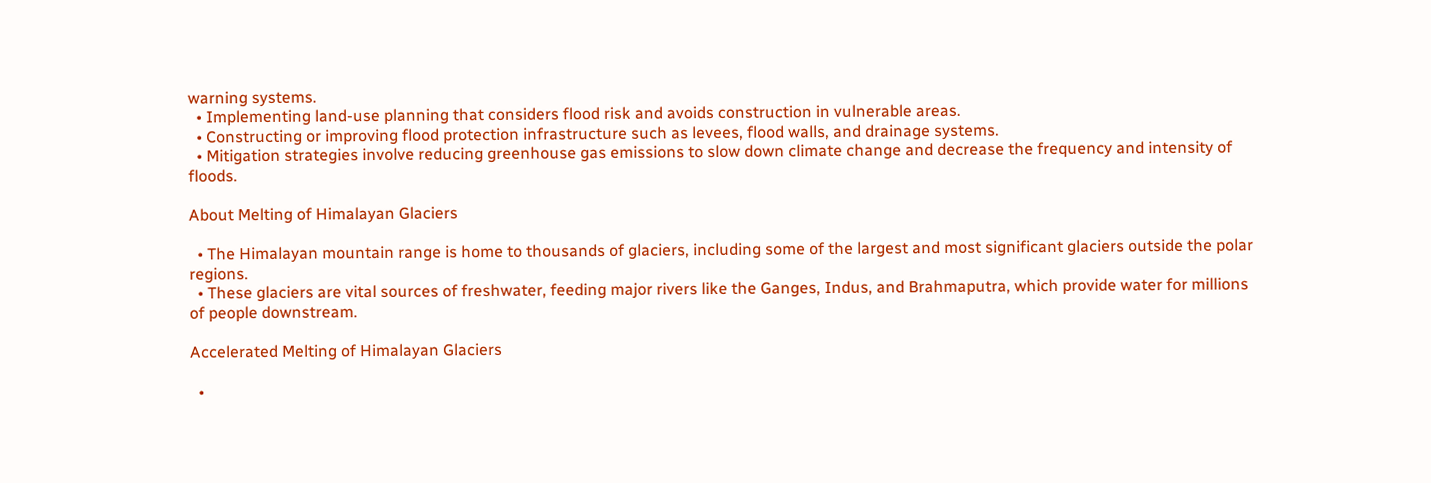warning systems.
  • Implementing land-use planning that considers flood risk and avoids construction in vulnerable areas.
  • Constructing or improving flood protection infrastructure such as levees, flood walls, and drainage systems.
  • Mitigation strategies involve reducing greenhouse gas emissions to slow down climate change and decrease the frequency and intensity of floods.

About Melting of Himalayan Glaciers

  • The Himalayan mountain range is home to thousands of glaciers, including some of the largest and most significant glaciers outside the polar regions.
  • These glaciers are vital sources of freshwater, feeding major rivers like the Ganges, Indus, and Brahmaputra, which provide water for millions of people downstream.

Accelerated Melting of Himalayan Glaciers

  •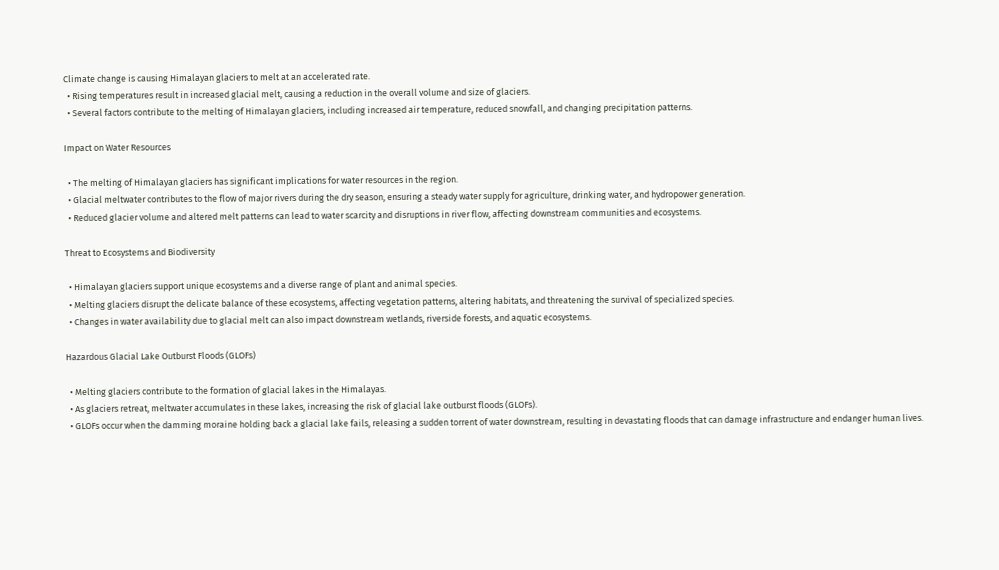Climate change is causing Himalayan glaciers to melt at an accelerated rate.
  • Rising temperatures result in increased glacial melt, causing a reduction in the overall volume and size of glaciers.
  • Several factors contribute to the melting of Himalayan glaciers, including increased air temperature, reduced snowfall, and changing precipitation patterns.

Impact on Water Resources

  • The melting of Himalayan glaciers has significant implications for water resources in the region.
  • Glacial meltwater contributes to the flow of major rivers during the dry season, ensuring a steady water supply for agriculture, drinking water, and hydropower generation.
  • Reduced glacier volume and altered melt patterns can lead to water scarcity and disruptions in river flow, affecting downstream communities and ecosystems.

Threat to Ecosystems and Biodiversity

  • Himalayan glaciers support unique ecosystems and a diverse range of plant and animal species.
  • Melting glaciers disrupt the delicate balance of these ecosystems, affecting vegetation patterns, altering habitats, and threatening the survival of specialized species.
  • Changes in water availability due to glacial melt can also impact downstream wetlands, riverside forests, and aquatic ecosystems.

Hazardous Glacial Lake Outburst Floods (GLOFs)

  • Melting glaciers contribute to the formation of glacial lakes in the Himalayas.
  • As glaciers retreat, meltwater accumulates in these lakes, increasing the risk of glacial lake outburst floods (GLOFs).
  • GLOFs occur when the damming moraine holding back a glacial lake fails, releasing a sudden torrent of water downstream, resulting in devastating floods that can damage infrastructure and endanger human lives.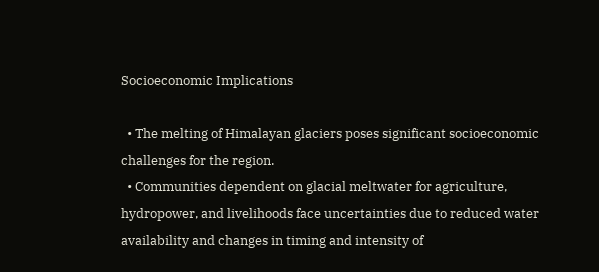Socioeconomic Implications

  • The melting of Himalayan glaciers poses significant socioeconomic challenges for the region.
  • Communities dependent on glacial meltwater for agriculture, hydropower, and livelihoods face uncertainties due to reduced water availability and changes in timing and intensity of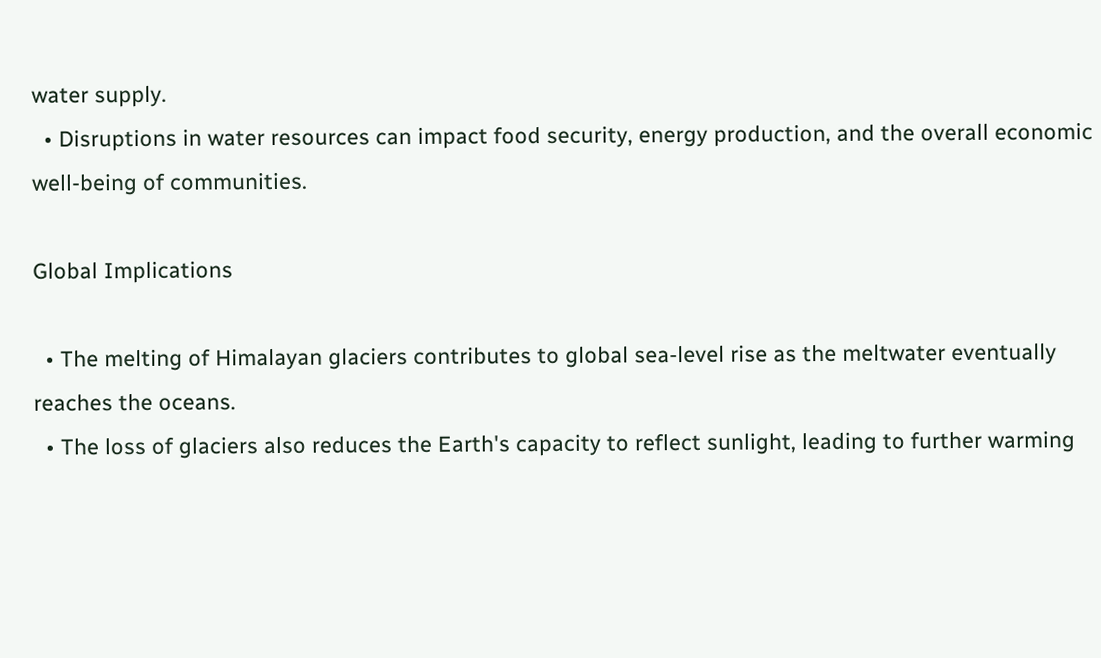water supply.
  • Disruptions in water resources can impact food security, energy production, and the overall economic well-being of communities.

Global Implications

  • The melting of Himalayan glaciers contributes to global sea-level rise as the meltwater eventually reaches the oceans.
  • The loss of glaciers also reduces the Earth's capacity to reflect sunlight, leading to further warming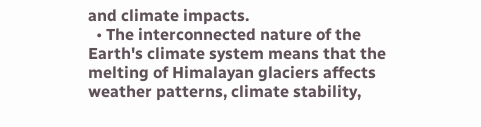and climate impacts.
  • The interconnected nature of the Earth's climate system means that the melting of Himalayan glaciers affects weather patterns, climate stability,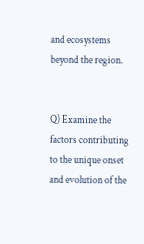and ecosystems beyond the region.


Q) Examine the factors contributing to the unique onset and evolution of the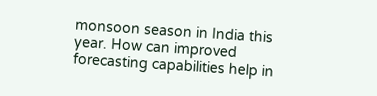monsoon season in India this year. How can improved forecasting capabilities help in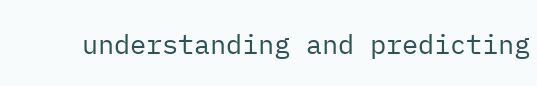understanding and predicting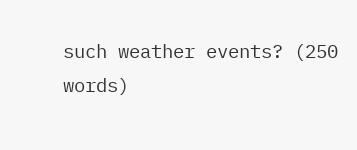such weather events? (250 words)